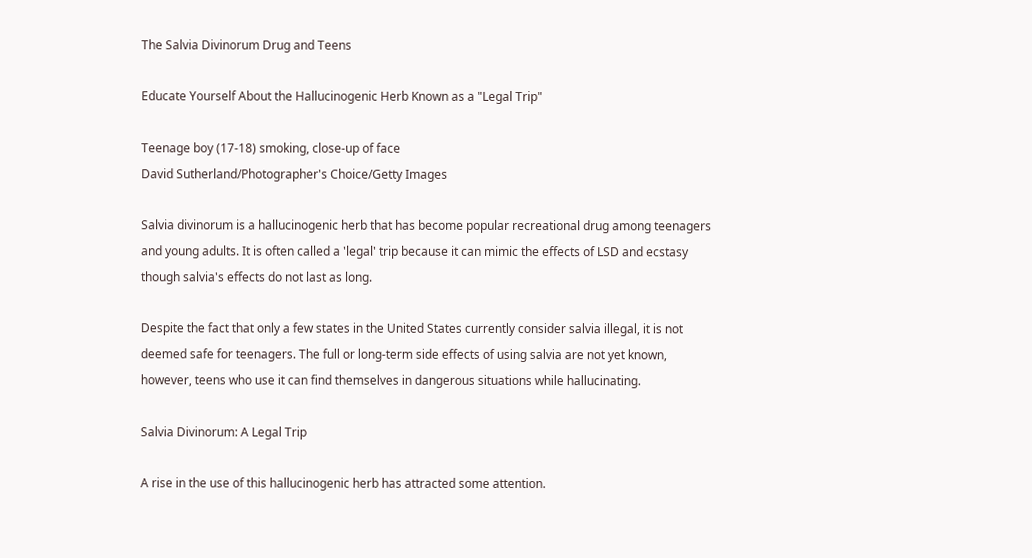The Salvia Divinorum Drug and Teens

Educate Yourself About the Hallucinogenic Herb Known as a "Legal Trip"

Teenage boy (17-18) smoking, close-up of face
David Sutherland/Photographer's Choice/Getty Images

Salvia divinorum is a hallucinogenic herb that has become popular recreational drug among teenagers and young adults. It is often called a 'legal' trip because it can mimic the effects of LSD and ecstasy though salvia's effects do not last as long.

Despite the fact that only a few states in the United States currently consider salvia illegal, it is not deemed safe for teenagers. The full or long-term side effects of using salvia are not yet known, however, teens who use it can find themselves in dangerous situations while hallucinating.

Salvia Divinorum: A Legal Trip

A rise in the use of this hallucinogenic herb has attracted some attention.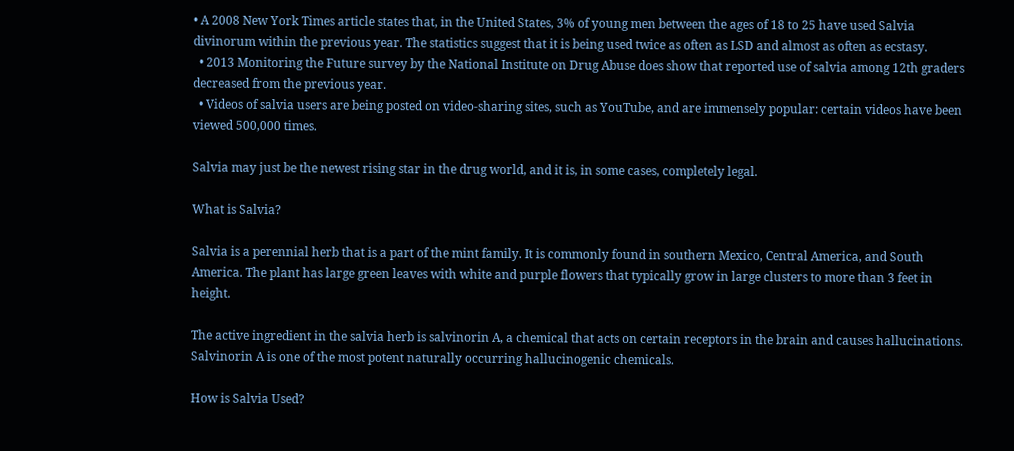• A 2008 New York Times article states that, in the United States, 3% of young men between the ages of 18 to 25 have used Salvia divinorum within the previous year. The statistics suggest that it is being used twice as often as LSD and almost as often as ecstasy.
  • 2013 Monitoring the Future survey by the National Institute on Drug Abuse does show that reported use of salvia among 12th graders decreased from the previous year.
  • Videos of salvia users are being posted on video-sharing sites, such as YouTube, and are immensely popular: certain videos have been viewed 500,000 times.

Salvia may just be the newest rising star in the drug world, and it is, in some cases, completely legal.

What is Salvia?

Salvia is a perennial herb that is a part of the mint family. It is commonly found in southern Mexico, Central America, and South America. The plant has large green leaves with white and purple flowers that typically grow in large clusters to more than 3 feet in height.

The active ingredient in the salvia herb is salvinorin A, a chemical that acts on certain receptors in the brain and causes hallucinations. Salvinorin A is one of the most potent naturally occurring hallucinogenic chemicals.

How is Salvia Used?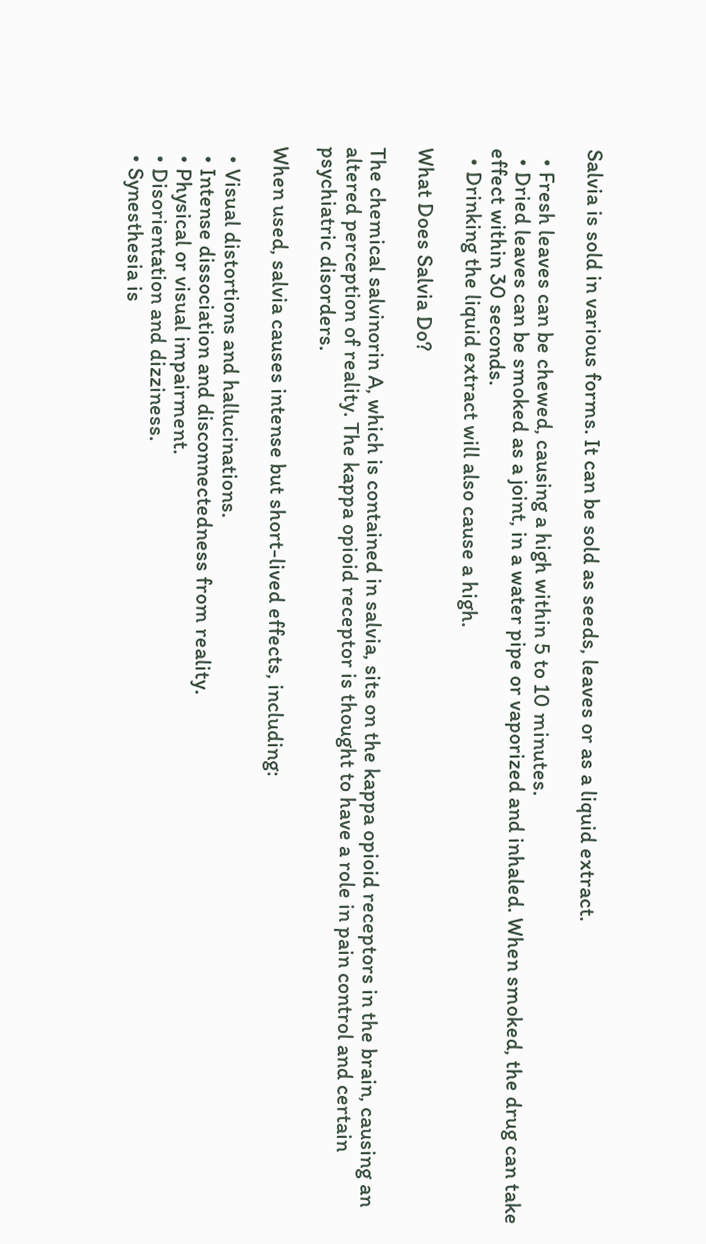Salvia is sold in various forms. It can be sold as seeds, leaves or as a liquid extract.

  • Fresh leaves can be chewed, causing a high within 5 to 10 minutes.
  • Dried leaves can be smoked as a joint, in a water pipe or vaporized and inhaled. When smoked, the drug can take effect within 30 seconds.
  • Drinking the liquid extract will also cause a high.

What Does Salvia Do?

The chemical salvinorin A, which is contained in salvia, sits on the kappa opioid receptors in the brain, causing an altered perception of reality. The kappa opioid receptor is thought to have a role in pain control and certain psychiatric disorders.

When used, salvia causes intense but short-lived effects, including:

  • Visual distortions and hallucinations.
  • Intense dissociation and disconnectedness from reality.
  • Physical or visual impairment.
  • Disorientation and dizziness.
  • Synesthesia is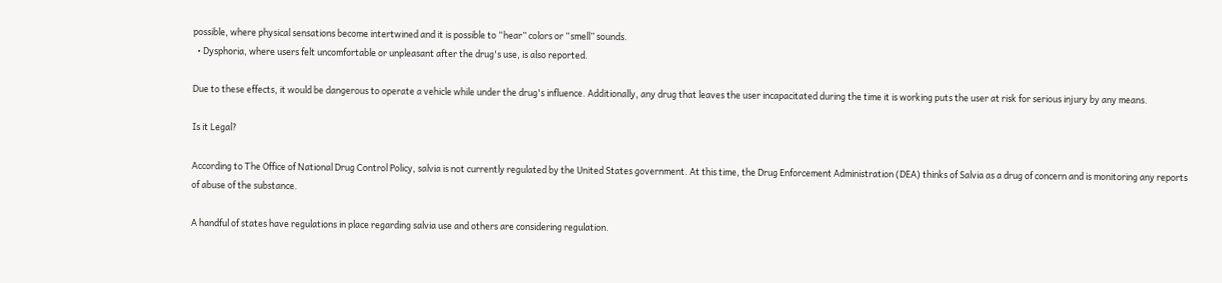possible, where physical sensations become intertwined and it is possible to “hear” colors or “smell” sounds.
  • Dysphoria, where users felt uncomfortable or unpleasant after the drug's use, is also reported.

Due to these effects, it would be dangerous to operate a vehicle while under the drug's influence. Additionally, any drug that leaves the user incapacitated during the time it is working puts the user at risk for serious injury by any means.

Is it Legal?

According to The Office of National Drug Control Policy, salvia is not currently regulated by the United States government. At this time, the Drug Enforcement Administration (DEA) thinks of Salvia as a drug of concern and is monitoring any reports of abuse of the substance.

A handful of states have regulations in place regarding salvia use and others are considering regulation.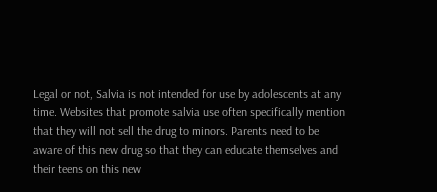Legal or not, Salvia is not intended for use by adolescents at any time. Websites that promote salvia use often specifically mention that they will not sell the drug to minors. Parents need to be aware of this new drug so that they can educate themselves and their teens on this new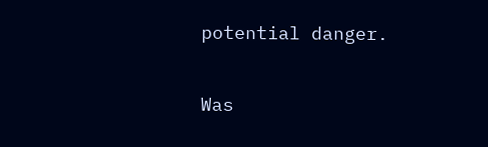potential danger.

Was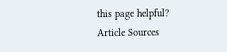this page helpful?
Article Sources